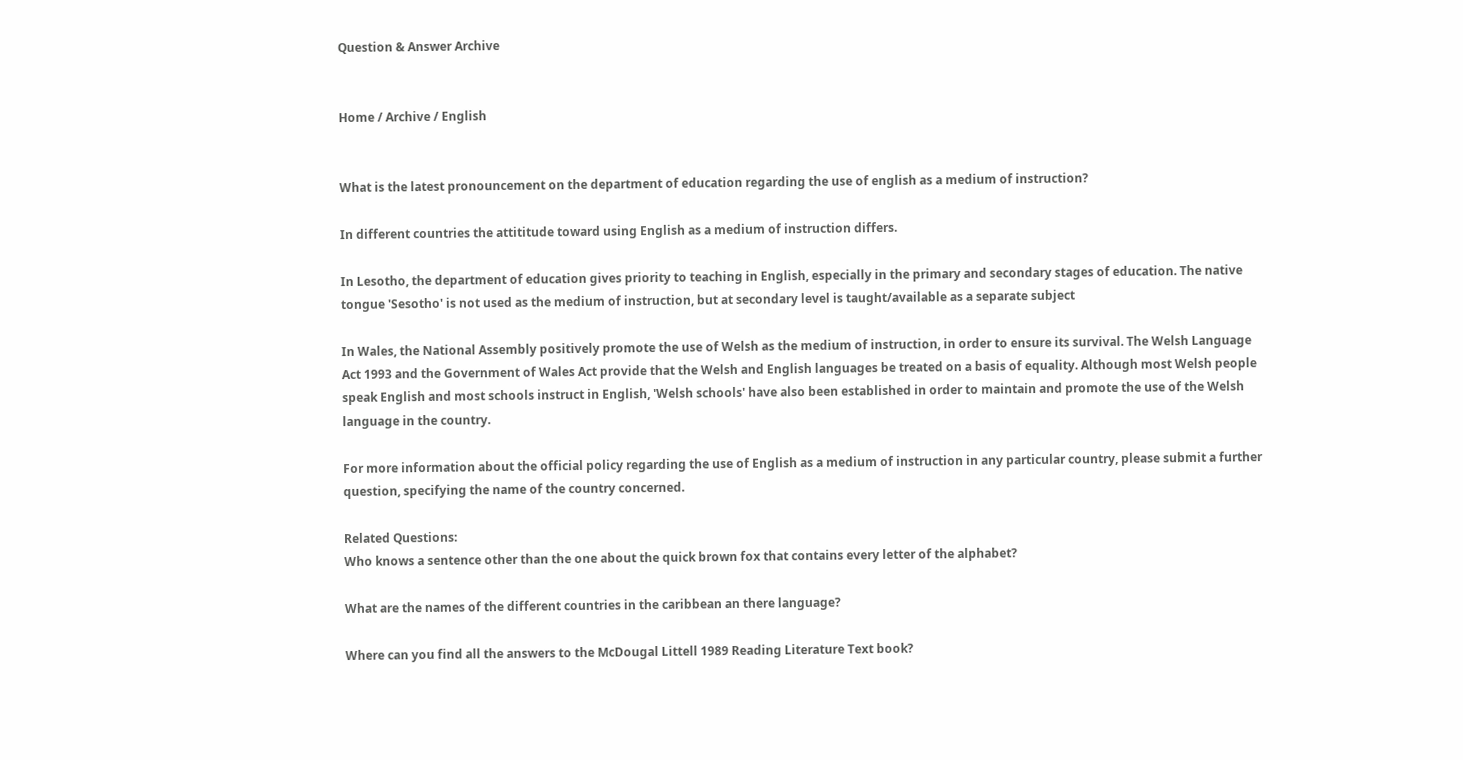Question & Answer Archive


Home / Archive / English


What is the latest pronouncement on the department of education regarding the use of english as a medium of instruction?

In different countries the attititude toward using English as a medium of instruction differs.

In Lesotho, the department of education gives priority to teaching in English, especially in the primary and secondary stages of education. The native tongue 'Sesotho' is not used as the medium of instruction, but at secondary level is taught/available as a separate subject

In Wales, the National Assembly positively promote the use of Welsh as the medium of instruction, in order to ensure its survival. The Welsh Language Act 1993 and the Government of Wales Act provide that the Welsh and English languages be treated on a basis of equality. Although most Welsh people speak English and most schools instruct in English, 'Welsh schools' have also been established in order to maintain and promote the use of the Welsh language in the country.

For more information about the official policy regarding the use of English as a medium of instruction in any particular country, please submit a further question, specifying the name of the country concerned.

Related Questions:
Who knows a sentence other than the one about the quick brown fox that contains every letter of the alphabet?

What are the names of the different countries in the caribbean an there language?

Where can you find all the answers to the McDougal Littell 1989 Reading Literature Text book?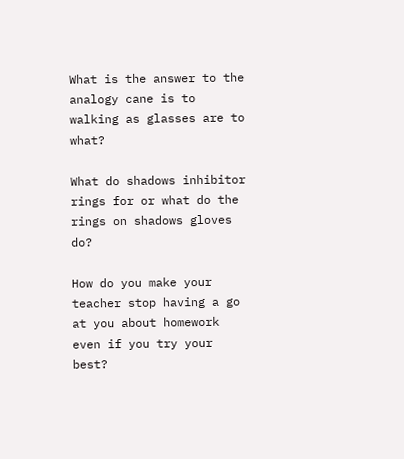What is the answer to the analogy cane is to walking as glasses are to what?

What do shadows inhibitor rings for or what do the rings on shadows gloves do?

How do you make your teacher stop having a go at you about homework even if you try your best?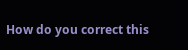How do you correct this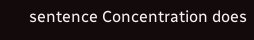sentence Concentration does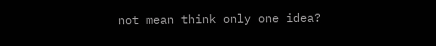not mean think only one idea?